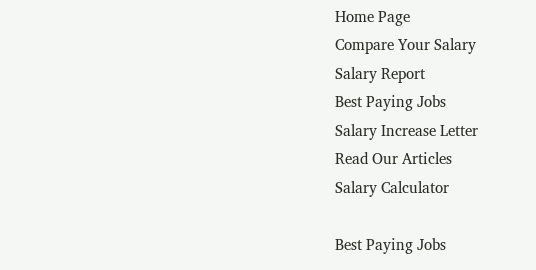Home Page
Compare Your Salary
Salary Report
Best Paying Jobs
Salary Increase Letter
Read Our Articles
Salary Calculator

Best Paying Jobs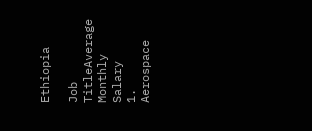Ethiopia

Job TitleAverage Monthly Salary
1.   Aerospace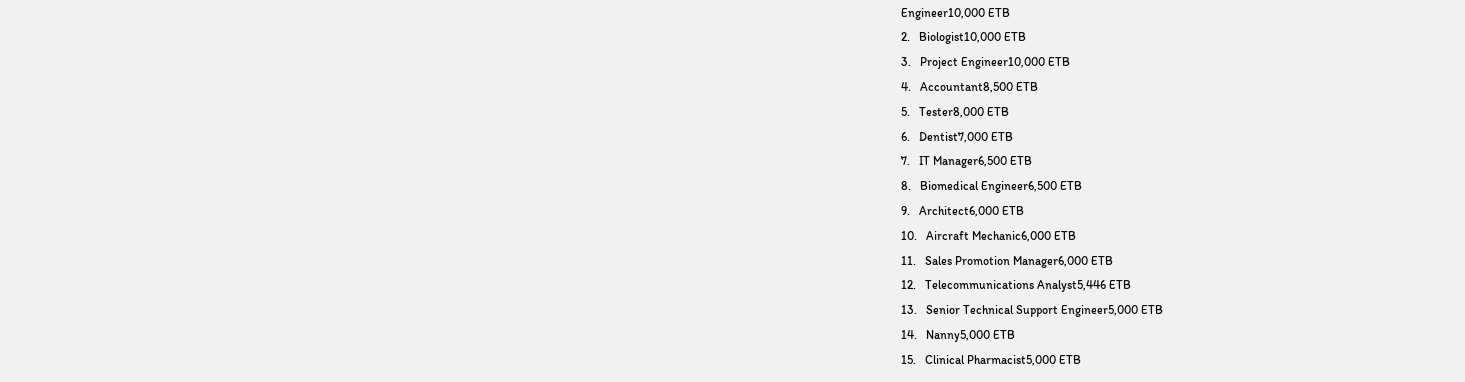Engineer10,000 ETB
2.   Biologist10,000 ETB
3.   Project Engineer10,000 ETB
4.   Accountant8,500 ETB
5.   Tester8,000 ETB
6.   Dentist7,000 ETB
7.   IT Manager6,500 ETB
8.   Biomedical Engineer6,500 ETB
9.   Architect6,000 ETB
10.   Aircraft Mechanic6,000 ETB
11.   Sales Promotion Manager6,000 ETB
12.   Telecommunications Analyst5,446 ETB
13.   Senior Technical Support Engineer5,000 ETB
14.   Nanny5,000 ETB
15.   Clinical Pharmacist5,000 ETB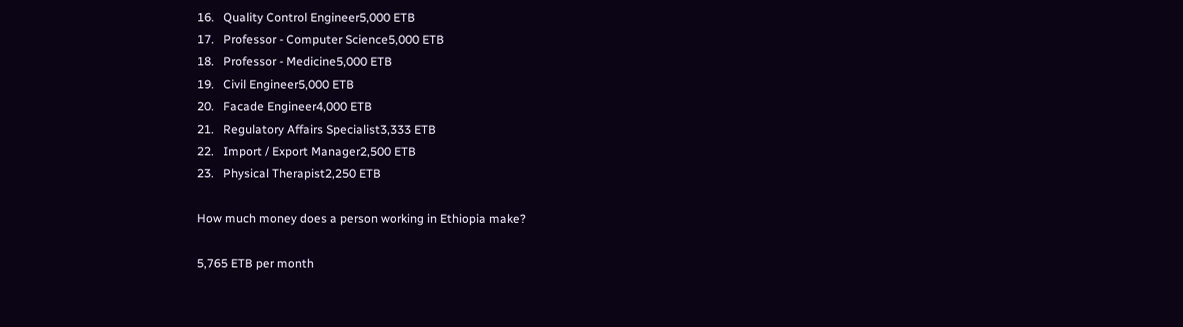16.   Quality Control Engineer5,000 ETB
17.   Professor - Computer Science5,000 ETB
18.   Professor - Medicine5,000 ETB
19.   Civil Engineer5,000 ETB
20.   Facade Engineer4,000 ETB
21.   Regulatory Affairs Specialist3,333 ETB
22.   Import / Export Manager2,500 ETB
23.   Physical Therapist2,250 ETB

How much money does a person working in Ethiopia make?

5,765 ETB per month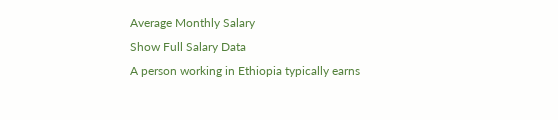Average Monthly Salary
Show Full Salary Data
A person working in Ethiopia typically earns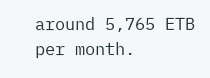around 5,765 ETB per month.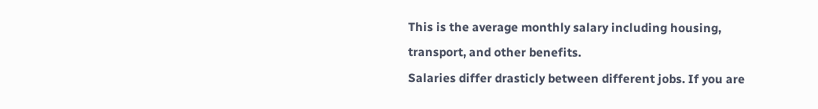This is the average monthly salary including housing, transport, and other benefits.
Salaries differ drasticly between different jobs. If you are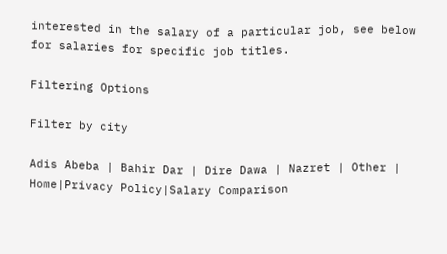interested in the salary of a particular job, see below for salaries for specific job titles.

Filtering Options

Filter by city

Adis Abeba | Bahir Dar | Dire Dawa | Nazret | Other |
Home|Privacy Policy|Salary Comparison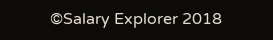©Salary Explorer 2018